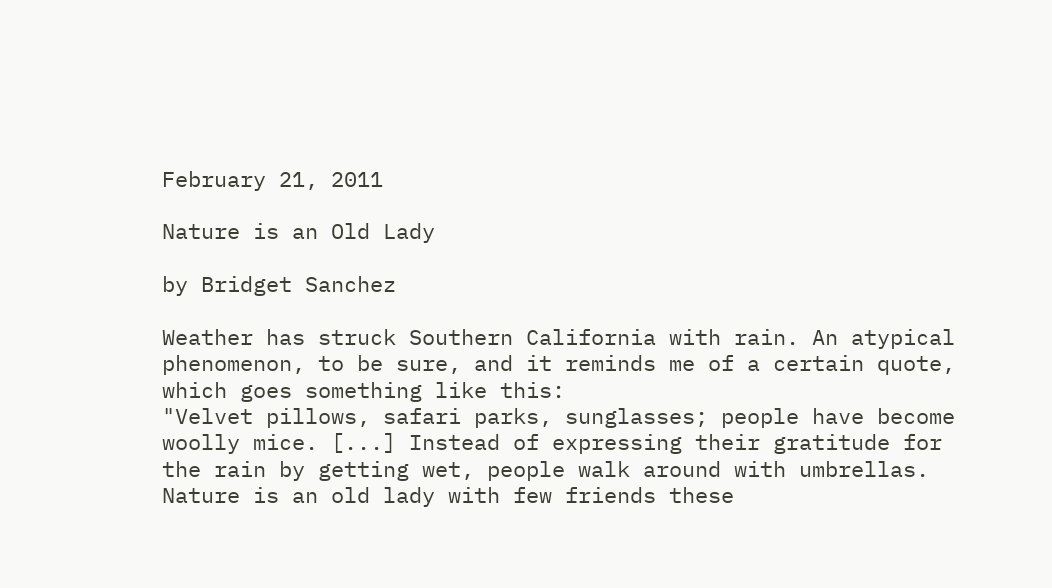February 21, 2011

Nature is an Old Lady

by Bridget Sanchez

Weather has struck Southern California with rain. An atypical phenomenon, to be sure, and it reminds me of a certain quote, which goes something like this:
"Velvet pillows, safari parks, sunglasses; people have become woolly mice. [...] Instead of expressing their gratitude for the rain by getting wet, people walk around with umbrellas. Nature is an old lady with few friends these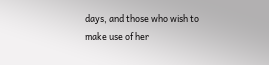days, and those who wish to make use of her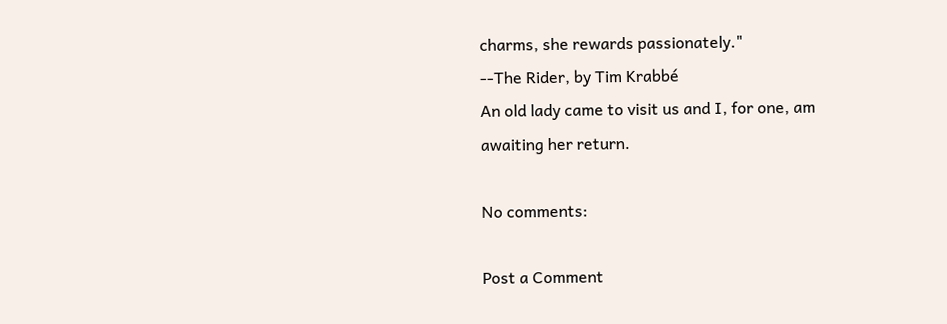charms, she rewards passionately."
--The Rider, by Tim Krabbé
An old lady came to visit us and I, for one, am awaiting her return.

No comments:

Post a Comment